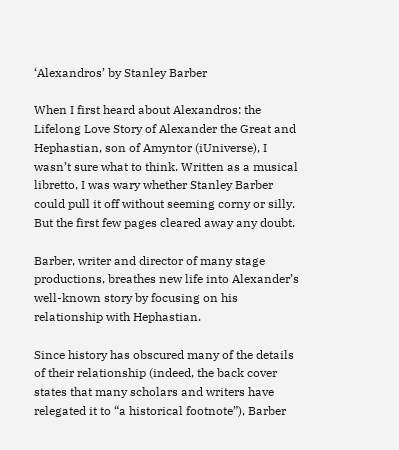‘Alexandros’ by Stanley Barber

When I first heard about Alexandros: the Lifelong Love Story of Alexander the Great and Hephastian, son of Amyntor (iUniverse), I wasn’t sure what to think. Written as a musical libretto, I was wary whether Stanley Barber could pull it off without seeming corny or silly. But the first few pages cleared away any doubt.

Barber, writer and director of many stage productions, breathes new life into Alexander’s well-known story by focusing on his relationship with Hephastian.

Since history has obscured many of the details of their relationship (indeed, the back cover states that many scholars and writers have relegated it to “a historical footnote”), Barber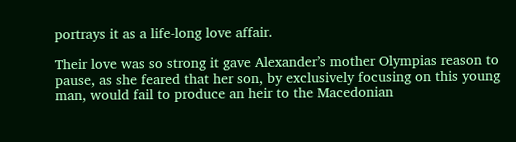portrays it as a life-long love affair.

Their love was so strong it gave Alexander’s mother Olympias reason to pause, as she feared that her son, by exclusively focusing on this young man, would fail to produce an heir to the Macedonian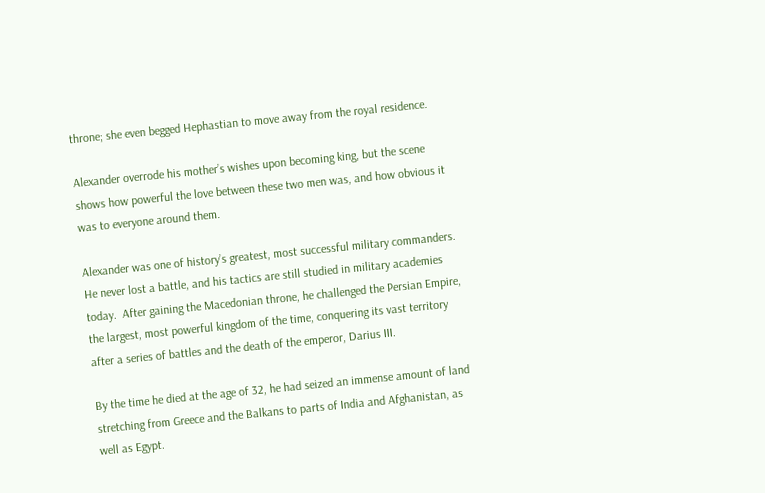throne; she even begged Hephastian to move away from the royal residence.

Alexander overrode his mother’s wishes upon becoming king, but the scene shows how powerful the love between these two men was, and how obvious it was to everyone around them.

Alexander was one of history’s greatest, most successful military commanders.  He never lost a battle, and his tactics are still studied in military academies today.  After gaining the Macedonian throne, he challenged the Persian Empire, the largest, most powerful kingdom of the time, conquering its vast territory after a series of battles and the death of the emperor, Darius III.

By the time he died at the age of 32, he had seized an immense amount of land stretching from Greece and the Balkans to parts of India and Afghanistan, as well as Egypt.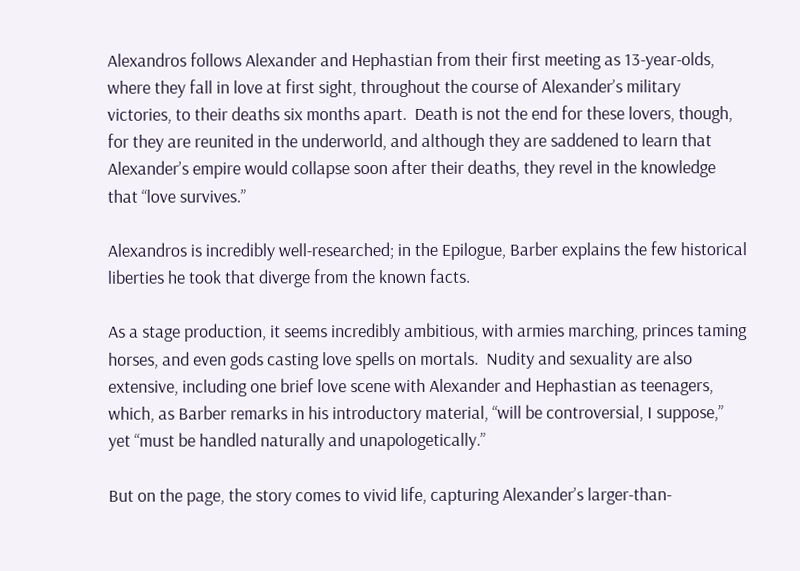Alexandros follows Alexander and Hephastian from their first meeting as 13-year-olds, where they fall in love at first sight, throughout the course of Alexander’s military victories, to their deaths six months apart.  Death is not the end for these lovers, though, for they are reunited in the underworld, and although they are saddened to learn that Alexander’s empire would collapse soon after their deaths, they revel in the knowledge that “love survives.”

Alexandros is incredibly well-researched; in the Epilogue, Barber explains the few historical liberties he took that diverge from the known facts.

As a stage production, it seems incredibly ambitious, with armies marching, princes taming horses, and even gods casting love spells on mortals.  Nudity and sexuality are also extensive, including one brief love scene with Alexander and Hephastian as teenagers, which, as Barber remarks in his introductory material, “will be controversial, I suppose,” yet “must be handled naturally and unapologetically.”

But on the page, the story comes to vivid life, capturing Alexander’s larger-than-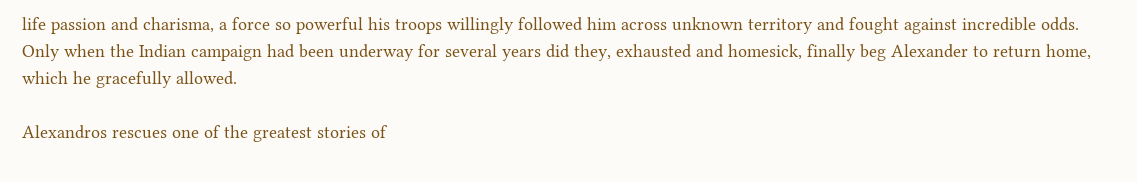life passion and charisma, a force so powerful his troops willingly followed him across unknown territory and fought against incredible odds. Only when the Indian campaign had been underway for several years did they, exhausted and homesick, finally beg Alexander to return home, which he gracefully allowed.

Alexandros rescues one of the greatest stories of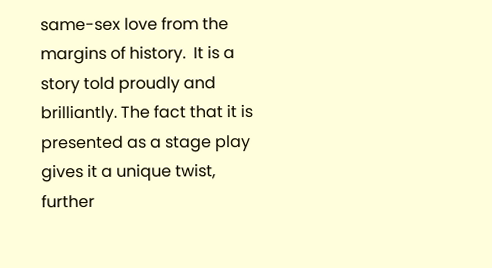same-sex love from the margins of history.  It is a story told proudly and brilliantly. The fact that it is presented as a stage play gives it a unique twist, further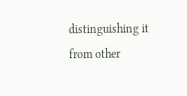distinguishing it from other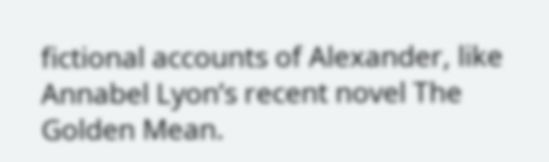fictional accounts of Alexander, like Annabel Lyon’s recent novel The Golden Mean.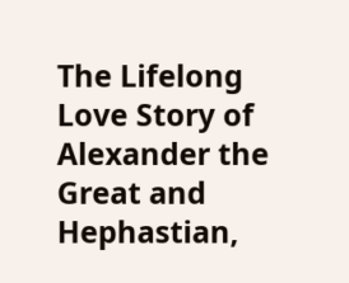The Lifelong Love Story of Alexander the Great and Hephastian,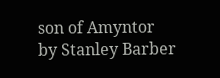son of Amyntor
by Stanley Barber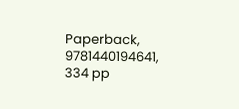Paperback, 9781440194641, 334 pp